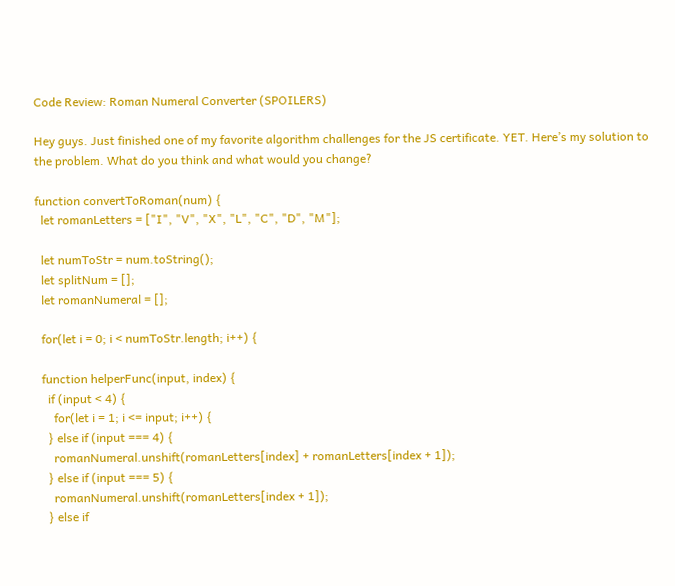Code Review: Roman Numeral Converter (SPOILERS)

Hey guys. Just finished one of my favorite algorithm challenges for the JS certificate. YET. Here’s my solution to the problem. What do you think and what would you change?

function convertToRoman(num) {
  let romanLetters = ["I", "V", "X", "L", "C", "D", "M"];

  let numToStr = num.toString();
  let splitNum = [];
  let romanNumeral = [];

  for(let i = 0; i < numToStr.length; i++) {

  function helperFunc(input, index) {
    if (input < 4) {
      for(let i = 1; i <= input; i++) {
    } else if (input === 4) {
      romanNumeral.unshift(romanLetters[index] + romanLetters[index + 1]);
    } else if (input === 5) {
      romanNumeral.unshift(romanLetters[index + 1]);
    } else if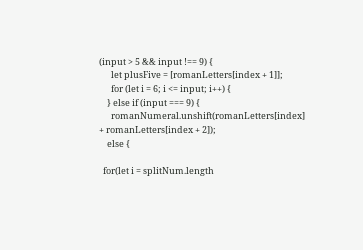(input > 5 && input !== 9) {
      let plusFive = [romanLetters[index + 1]];
      for (let i = 6; i <= input; i++) {
    } else if (input === 9) {
      romanNumeral.unshift(romanLetters[index] + romanLetters[index + 2]);
    else {

  for(let i = splitNum.length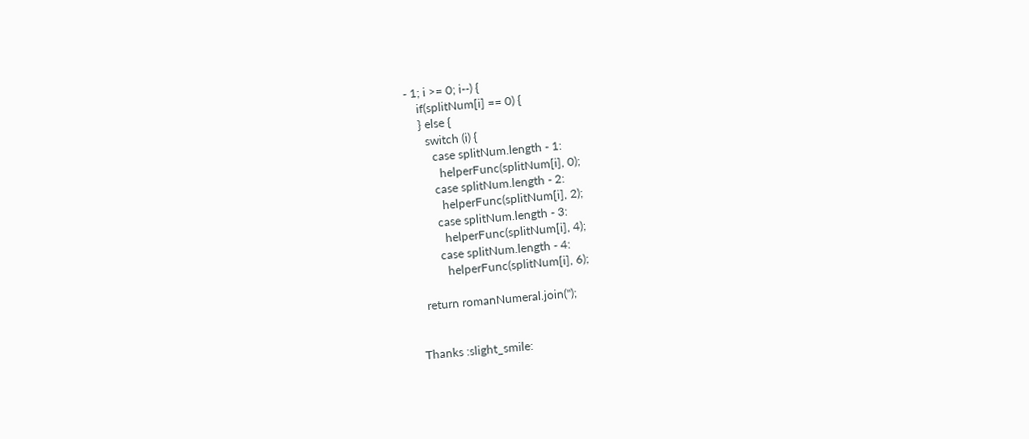- 1; i >= 0; i--) {
    if(splitNum[i] == 0) {
    } else {
      switch (i) {
        case splitNum.length - 1:
          helperFunc(splitNum[i], 0);
        case splitNum.length - 2:
          helperFunc(splitNum[i], 2);
        case splitNum.length - 3:
          helperFunc(splitNum[i], 4);
        case splitNum.length - 4:
          helperFunc(splitNum[i], 6);

  return romanNumeral.join('');


Thanks :slight_smile: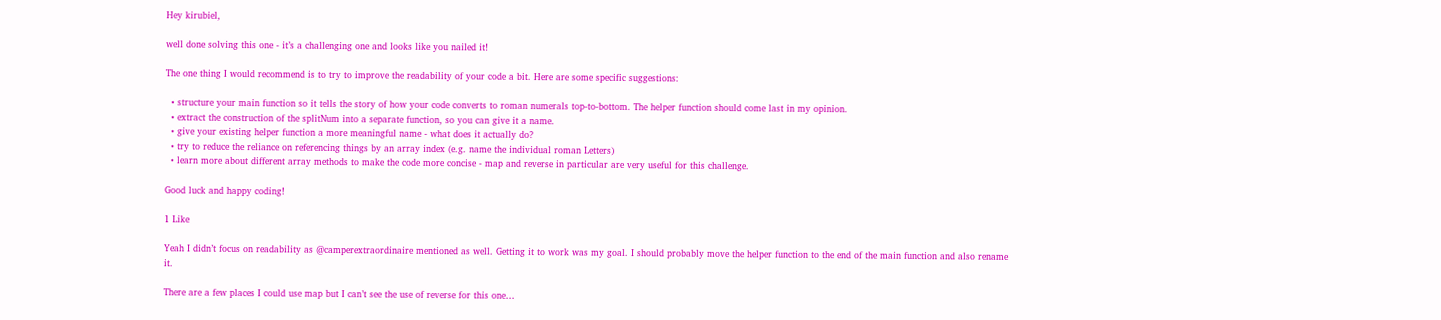Hey kirubiel,

well done solving this one - it’s a challenging one and looks like you nailed it!

The one thing I would recommend is to try to improve the readability of your code a bit. Here are some specific suggestions:

  • structure your main function so it tells the story of how your code converts to roman numerals top-to-bottom. The helper function should come last in my opinion.
  • extract the construction of the splitNum into a separate function, so you can give it a name.
  • give your existing helper function a more meaningful name - what does it actually do?
  • try to reduce the reliance on referencing things by an array index (e.g. name the individual roman Letters)
  • learn more about different array methods to make the code more concise - map and reverse in particular are very useful for this challenge.

Good luck and happy coding!

1 Like

Yeah I didn’t focus on readability as @camperextraordinaire mentioned as well. Getting it to work was my goal. I should probably move the helper function to the end of the main function and also rename it.

There are a few places I could use map but I can’t see the use of reverse for this one…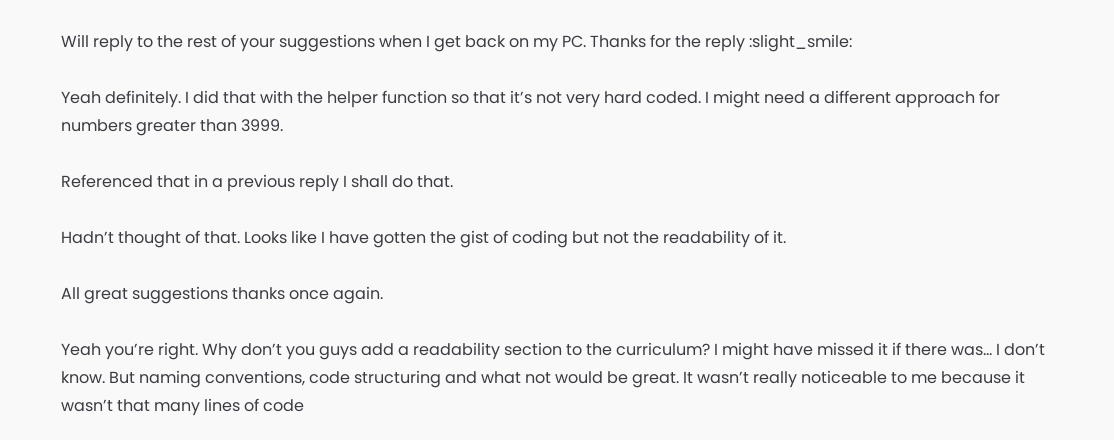Will reply to the rest of your suggestions when I get back on my PC. Thanks for the reply :slight_smile:

Yeah definitely. I did that with the helper function so that it’s not very hard coded. I might need a different approach for numbers greater than 3999.

Referenced that in a previous reply I shall do that.

Hadn’t thought of that. Looks like I have gotten the gist of coding but not the readability of it.

All great suggestions thanks once again.

Yeah you’re right. Why don’t you guys add a readability section to the curriculum? I might have missed it if there was… I don’t know. But naming conventions, code structuring and what not would be great. It wasn’t really noticeable to me because it wasn’t that many lines of code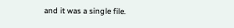and it was a single file.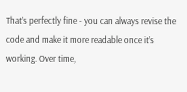That’s perfectly fine - you can always revise the code and make it more readable once it’s working. Over time,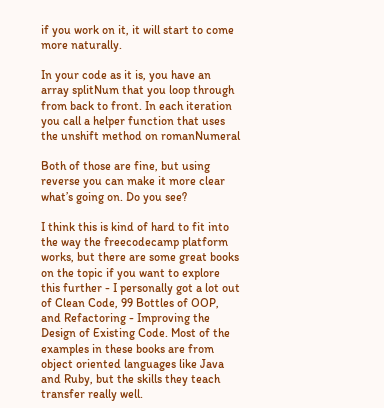if you work on it, it will start to come more naturally.

In your code as it is, you have an array splitNum that you loop through from back to front. In each iteration you call a helper function that uses the unshift method on romanNumeral

Both of those are fine, but using reverse you can make it more clear what’s going on. Do you see?

I think this is kind of hard to fit into the way the freecodecamp platform works, but there are some great books on the topic if you want to explore this further - I personally got a lot out of Clean Code, 99 Bottles of OOP, and Refactoring - Improving the Design of Existing Code. Most of the examples in these books are from object oriented languages like Java and Ruby, but the skills they teach transfer really well.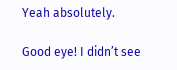Yeah absolutely.

Good eye! I didn’t see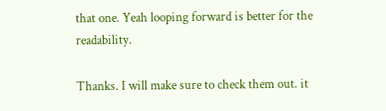that one. Yeah looping forward is better for the readability.

Thanks. I will make sure to check them out. it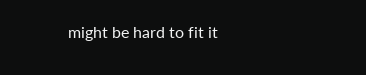might be hard to fit it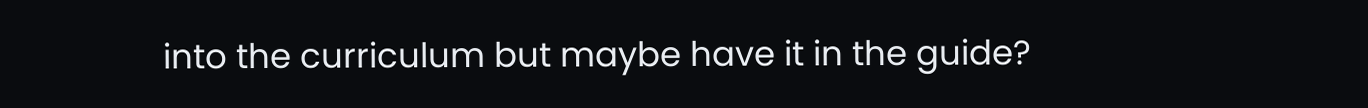into the curriculum but maybe have it in the guide?